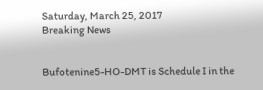Saturday, March 25, 2017
Breaking News


Bufotenine5-HO-DMT is Schedule I in the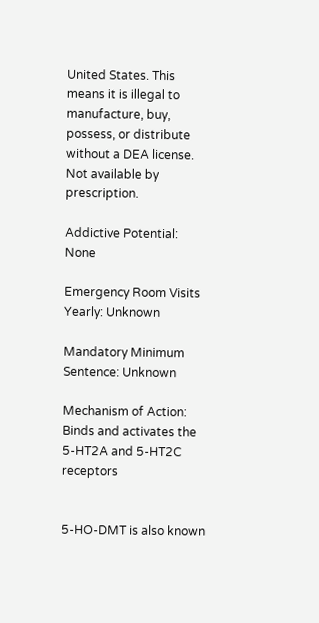United States. This means it is illegal to manufacture, buy, possess, or distribute without a DEA license. Not available by prescription.

Addictive Potential: None

Emergency Room Visits Yearly: Unknown

Mandatory Minimum Sentence: Unknown

Mechanism of Action: Binds and activates the 5-HT2A and 5-HT2C receptors


5-HO-DMT is also known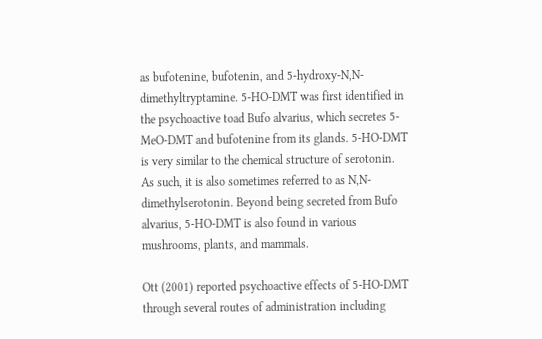as bufotenine, bufotenin, and 5-hydroxy-N,N-dimethyltryptamine. 5-HO-DMT was first identified in the psychoactive toad Bufo alvarius, which secretes 5-MeO-DMT and bufotenine from its glands. 5-HO-DMT is very similar to the chemical structure of serotonin. As such, it is also sometimes referred to as N,N-dimethylserotonin. Beyond being secreted from Bufo alvarius, 5-HO-DMT is also found in various mushrooms, plants, and mammals.

Ott (2001) reported psychoactive effects of 5-HO-DMT through several routes of administration including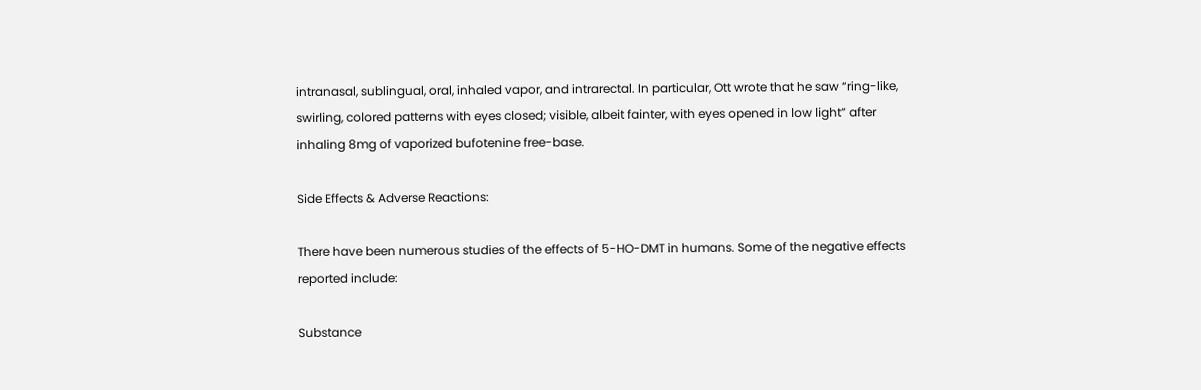intranasal, sublingual, oral, inhaled vapor, and intrarectal. In particular, Ott wrote that he saw “ring-like, swirling, colored patterns with eyes closed; visible, albeit fainter, with eyes opened in low light” after inhaling 8mg of vaporized bufotenine free-base.

Side Effects & Adverse Reactions:

There have been numerous studies of the effects of 5-HO-DMT in humans. Some of the negative effects reported include:

Substance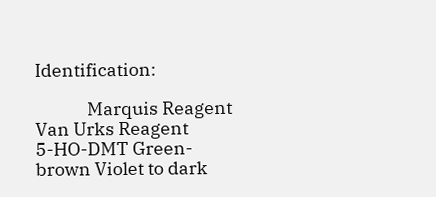Identification:

             Marquis Reagent     Van Urks Reagent
5-HO-DMT Green-brown Violet to dark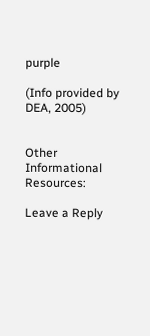purple

(Info provided by DEA, 2005)


Other Informational Resources:

Leave a Reply